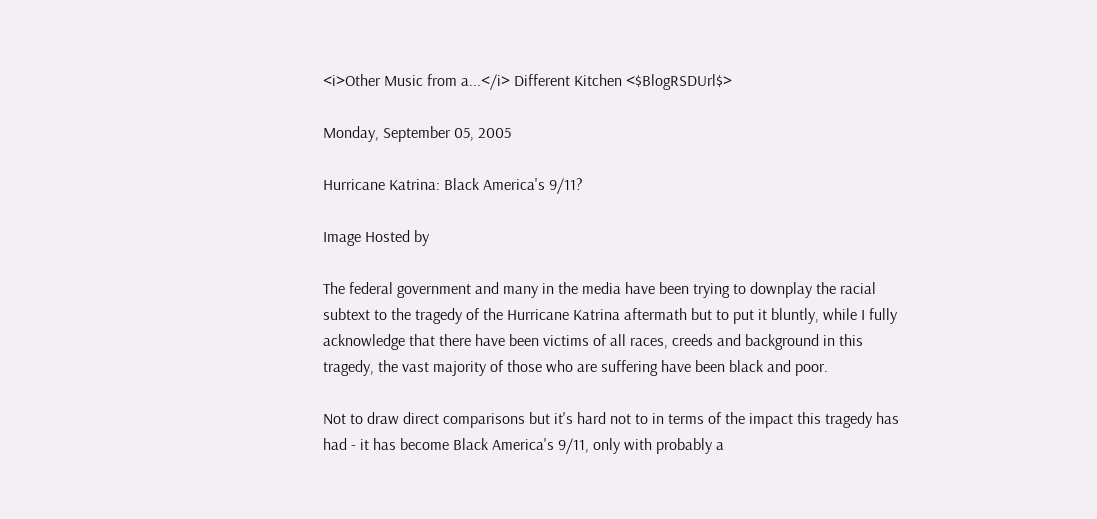<i>Other Music from a...</i> Different Kitchen <$BlogRSDUrl$>

Monday, September 05, 2005

Hurricane Katrina: Black America's 9/11?

Image Hosted by

The federal government and many in the media have been trying to downplay the racial subtext to the tragedy of the Hurricane Katrina aftermath but to put it bluntly, while I fully acknowledge that there have been victims of all races, creeds and background in this tragedy, the vast majority of those who are suffering have been black and poor.

Not to draw direct comparisons but it's hard not to in terms of the impact this tragedy has had - it has become Black America's 9/11, only with probably a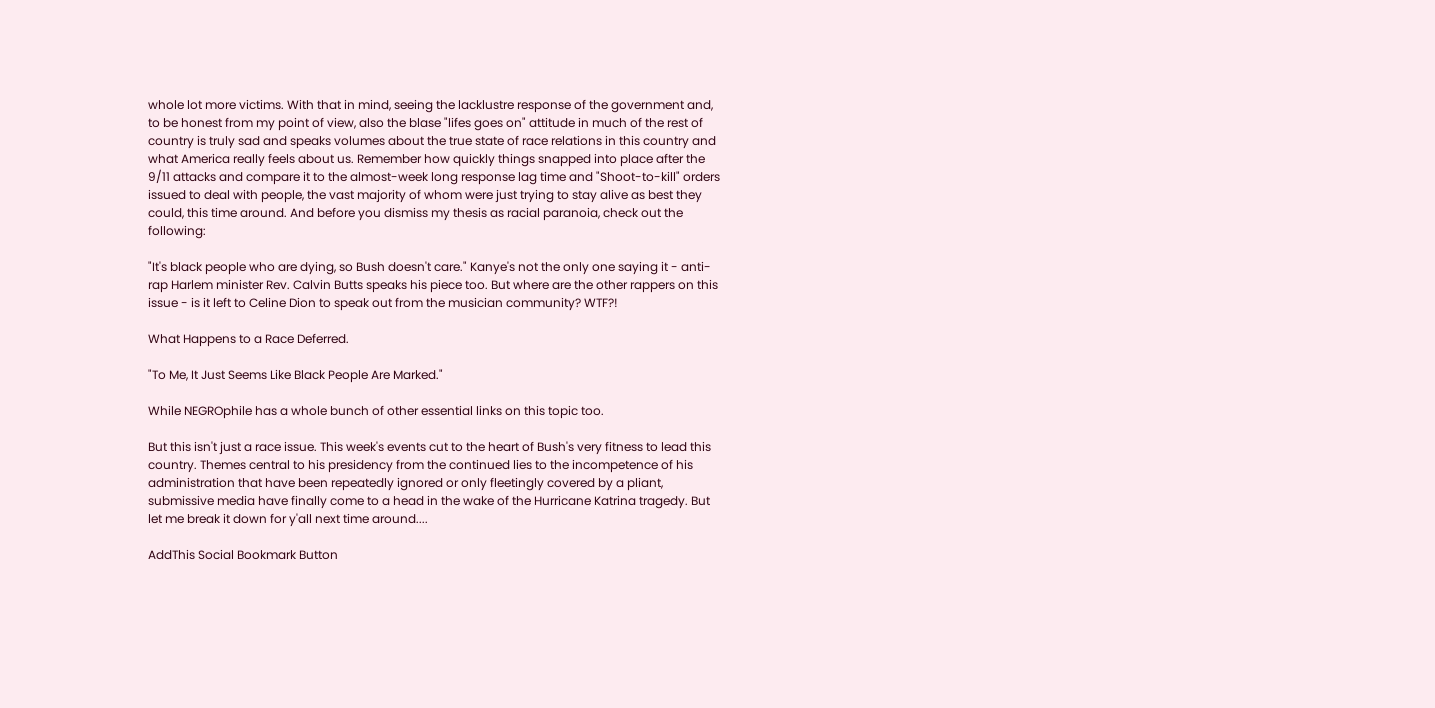whole lot more victims. With that in mind, seeing the lacklustre response of the government and, to be honest from my point of view, also the blase "lifes goes on" attitude in much of the rest of country is truly sad and speaks volumes about the true state of race relations in this country and what America really feels about us. Remember how quickly things snapped into place after the 9/11 attacks and compare it to the almost-week long response lag time and "Shoot-to-kill" orders issued to deal with people, the vast majority of whom were just trying to stay alive as best they could, this time around. And before you dismiss my thesis as racial paranoia, check out the following:

"It's black people who are dying, so Bush doesn't care." Kanye's not the only one saying it - anti-rap Harlem minister Rev. Calvin Butts speaks his piece too. But where are the other rappers on this issue - is it left to Celine Dion to speak out from the musician community? WTF?!

What Happens to a Race Deferred.

"To Me, It Just Seems Like Black People Are Marked."

While NEGROphile has a whole bunch of other essential links on this topic too.

But this isn't just a race issue. This week's events cut to the heart of Bush's very fitness to lead this country. Themes central to his presidency from the continued lies to the incompetence of his administration that have been repeatedly ignored or only fleetingly covered by a pliant, submissive media have finally come to a head in the wake of the Hurricane Katrina tragedy. But let me break it down for y'all next time around....

AddThis Social Bookmark Button